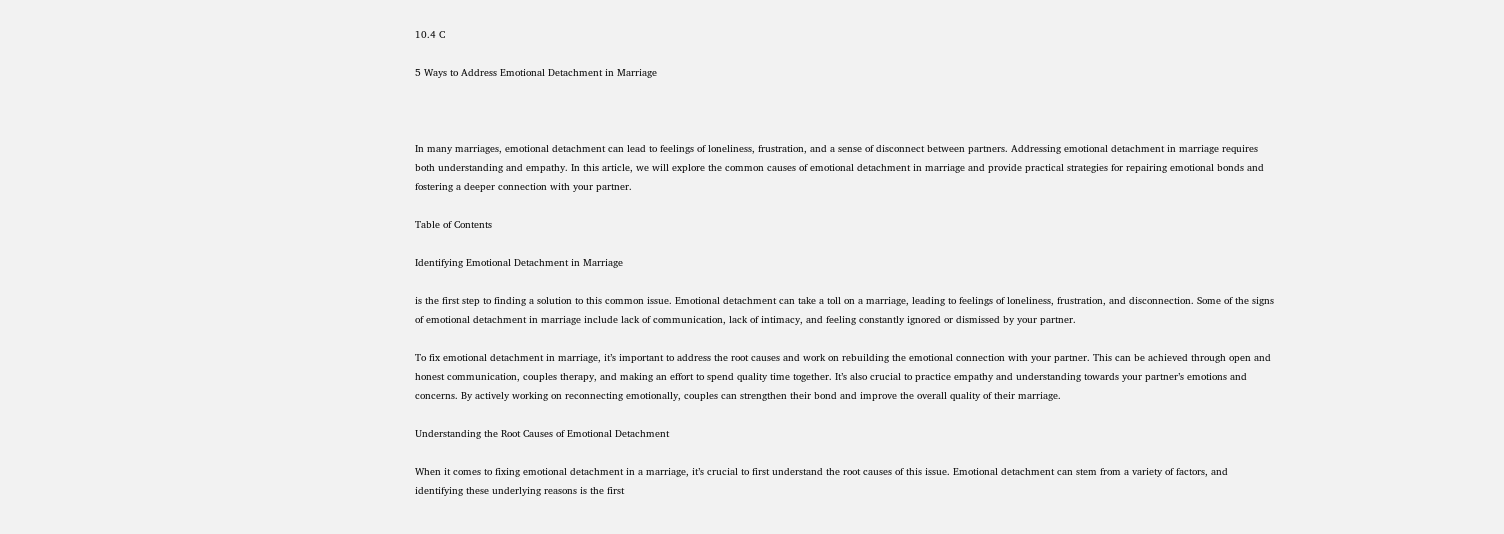10.4 C

5 Ways to Address Emotional Detachment in Marriage



In many marriages, emotional detachment can lead to feelings of loneliness, frustration, and a sense of disconnect between partners. Addressing emotional detachment in marriage requires both understanding and empathy. In this article, we will explore the common causes of emotional detachment in marriage and provide practical strategies for repairing emotional bonds and fostering a deeper connection with your partner.

Table of Contents

Identifying Emotional Detachment in Marriage

is the first step to finding a solution to this common issue. Emotional detachment can take a toll on a marriage, leading to feelings of loneliness, frustration, and disconnection. Some of the signs of emotional detachment in marriage include lack of communication, lack of intimacy, and feeling constantly ignored or dismissed by your partner.

To fix emotional detachment in marriage, it’s important to address the root causes and work on rebuilding the emotional connection with your partner. This can be achieved through open and honest communication, couples therapy, and making an effort to spend quality time together. It’s also crucial to practice empathy and understanding towards your partner’s emotions and concerns. By actively working on reconnecting emotionally, couples can strengthen their bond and improve the overall quality of their marriage.

Understanding the Root Causes of Emotional Detachment

When it comes to fixing emotional detachment in a marriage, it’s crucial to first understand the root causes of this issue. Emotional detachment can stem from a variety of factors, and identifying these underlying reasons is the first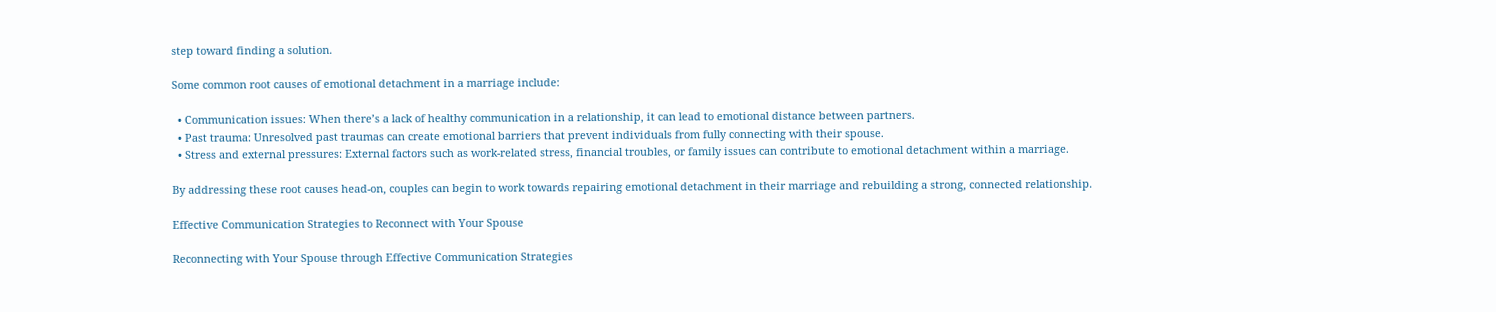step toward finding a solution.

Some common root causes of emotional detachment in a marriage include:

  • Communication issues: When there’s a lack of healthy communication in a relationship, it can lead to emotional distance between partners.
  • Past trauma: Unresolved past traumas can create emotional barriers that prevent individuals from fully connecting with their spouse.
  • Stress and external pressures: External factors such as work-related stress, financial troubles, or family issues can contribute to emotional detachment within a marriage.

By addressing these root causes head-on, couples can begin to work towards repairing emotional detachment in their marriage and rebuilding a strong, connected relationship.

Effective Communication Strategies to Reconnect with Your Spouse

Reconnecting with Your Spouse through Effective Communication Strategies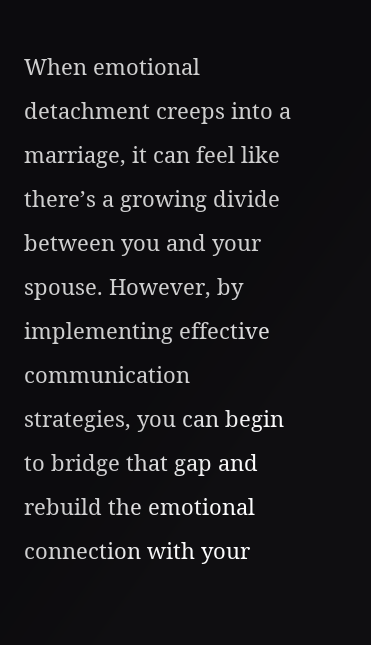When emotional detachment creeps into a marriage, it can feel like there’s a growing divide between you and your spouse. However, by implementing effective communication strategies, you can begin to bridge that gap and rebuild the emotional connection with your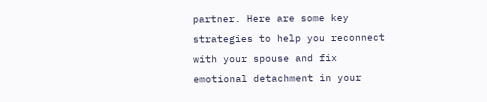partner. Here are some key strategies to help you reconnect with your spouse and fix emotional detachment in your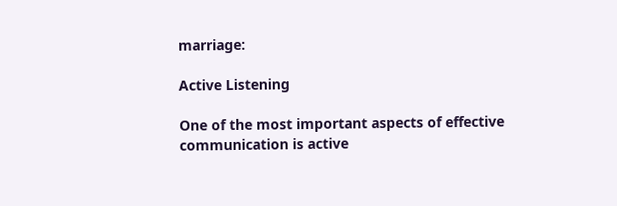marriage:

Active Listening

One of the most important aspects of effective communication is active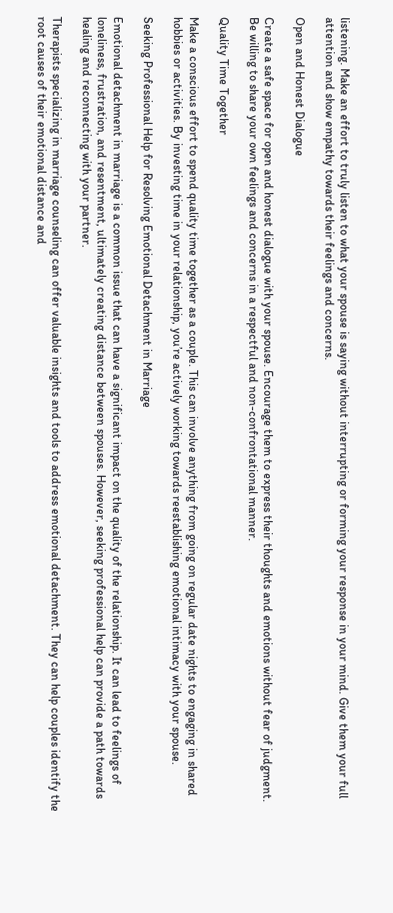listening. Make an effort to truly listen to what your spouse is saying without interrupting or forming your response in your mind. Give them your full attention and show empathy towards their feelings and concerns.

Open and Honest Dialogue

Create a safe space for open and honest dialogue with your spouse. Encourage them to express their thoughts and emotions without fear of judgment. Be willing to share your own feelings and concerns in a respectful and non-confrontational manner.

Quality Time Together

Make a conscious effort to spend quality time together as a couple. This can involve anything from going on regular date nights to engaging in shared hobbies or activities. By investing time in your relationship, you’re actively working towards reestablishing emotional intimacy with your spouse.

Seeking Professional Help for Resolving Emotional Detachment in Marriage

Emotional detachment in marriage is a common issue that can have a significant impact on the quality of the relationship. It can lead to feelings of loneliness, frustration, and resentment, ultimately creating distance between spouses. However, seeking professional help can provide a path towards healing and reconnecting with your partner.

Therapists specializing in marriage counseling can offer valuable insights and tools to address emotional detachment. They can help couples identify the root causes of their emotional distance and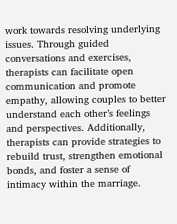work towards resolving underlying issues. Through guided conversations and exercises, therapists can facilitate open communication and promote empathy, allowing couples to better understand each other’s feelings and perspectives. Additionally, therapists can provide strategies to rebuild trust, strengthen emotional bonds, and foster a sense of intimacy within the marriage.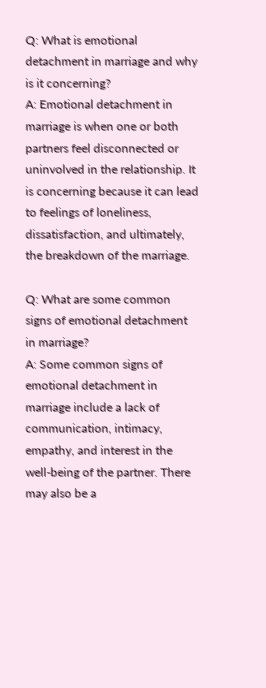Q: What is emotional detachment in marriage and why is it concerning?
A: Emotional detachment in marriage is when one or both partners feel disconnected or uninvolved in the relationship. It is concerning because it can lead to feelings of loneliness, dissatisfaction, and ultimately, the breakdown of the marriage.

Q: What are some common signs of emotional detachment in marriage?
A: Some common signs of emotional detachment in marriage include a lack of communication, intimacy, empathy, and interest in the well-being of the partner. There may also be a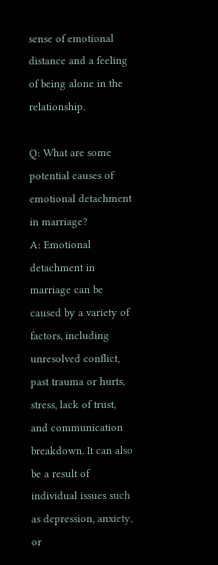sense of emotional distance and a feeling of being alone in the relationship.

Q: What are some potential causes of emotional detachment in marriage?
A: Emotional detachment in marriage can be caused by a variety of factors, including unresolved conflict, past trauma or hurts, stress, lack of trust, and communication breakdown. It can also be a result of individual issues such as depression, anxiety, or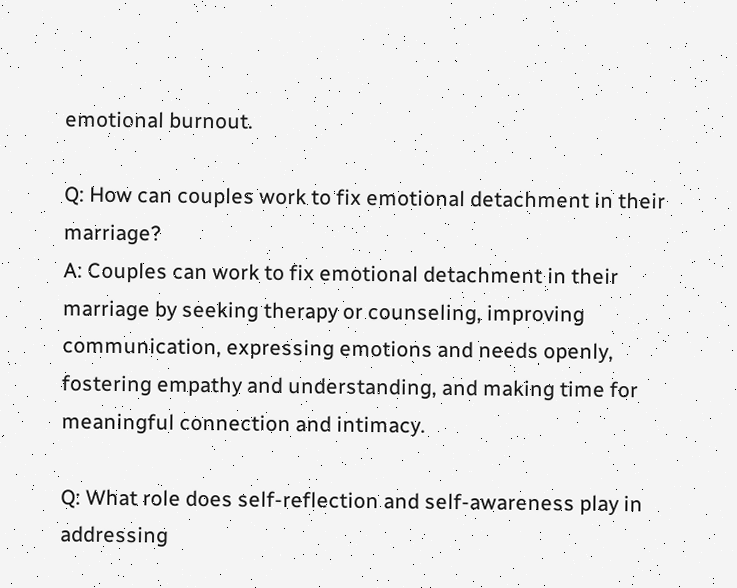emotional burnout.

Q: How can couples work to fix emotional detachment in their marriage?
A: Couples can work to fix emotional detachment in their marriage by seeking therapy or counseling, improving communication, expressing emotions and needs openly, fostering empathy and understanding, and making time for meaningful connection and intimacy.

Q: What role does self-reflection and self-awareness play in addressing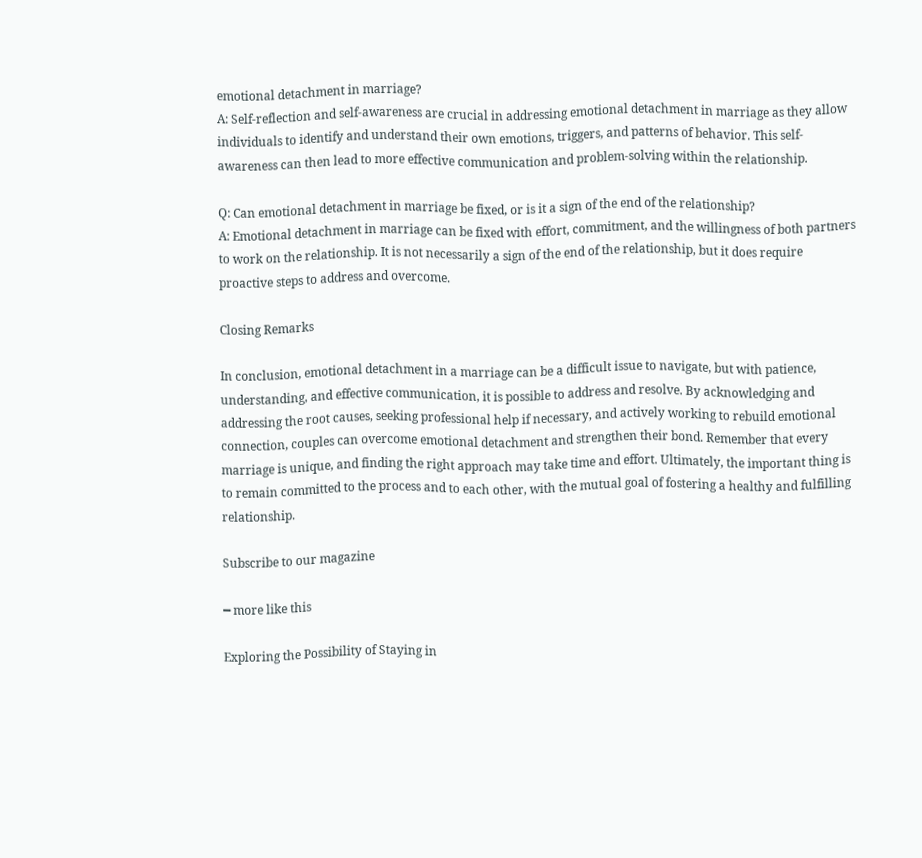emotional detachment in marriage?
A: Self-reflection and self-awareness are crucial in addressing emotional detachment in marriage as they allow individuals to identify and understand their own emotions, triggers, and patterns of behavior. This self-awareness can then lead to more effective communication and problem-solving within the relationship.

Q: Can emotional detachment in marriage be fixed, or is it a sign of the end of the relationship?
A: Emotional detachment in marriage can be fixed with effort, commitment, and the willingness of both partners to work on the relationship. It is not necessarily a sign of the end of the relationship, but it does require proactive steps to address and overcome.

Closing Remarks

In conclusion, emotional detachment in a marriage can be a difficult issue to navigate, but with patience, understanding, and effective communication, it is possible to address and resolve. By acknowledging and addressing the root causes, seeking professional help if necessary, and actively working to rebuild emotional connection, couples can overcome emotional detachment and strengthen their bond. Remember that every marriage is unique, and finding the right approach may take time and effort. Ultimately, the important thing is to remain committed to the process and to each other, with the mutual goal of fostering a healthy and fulfilling relationship.

Subscribe to our magazine

━ more like this

Exploring the Possibility of Staying in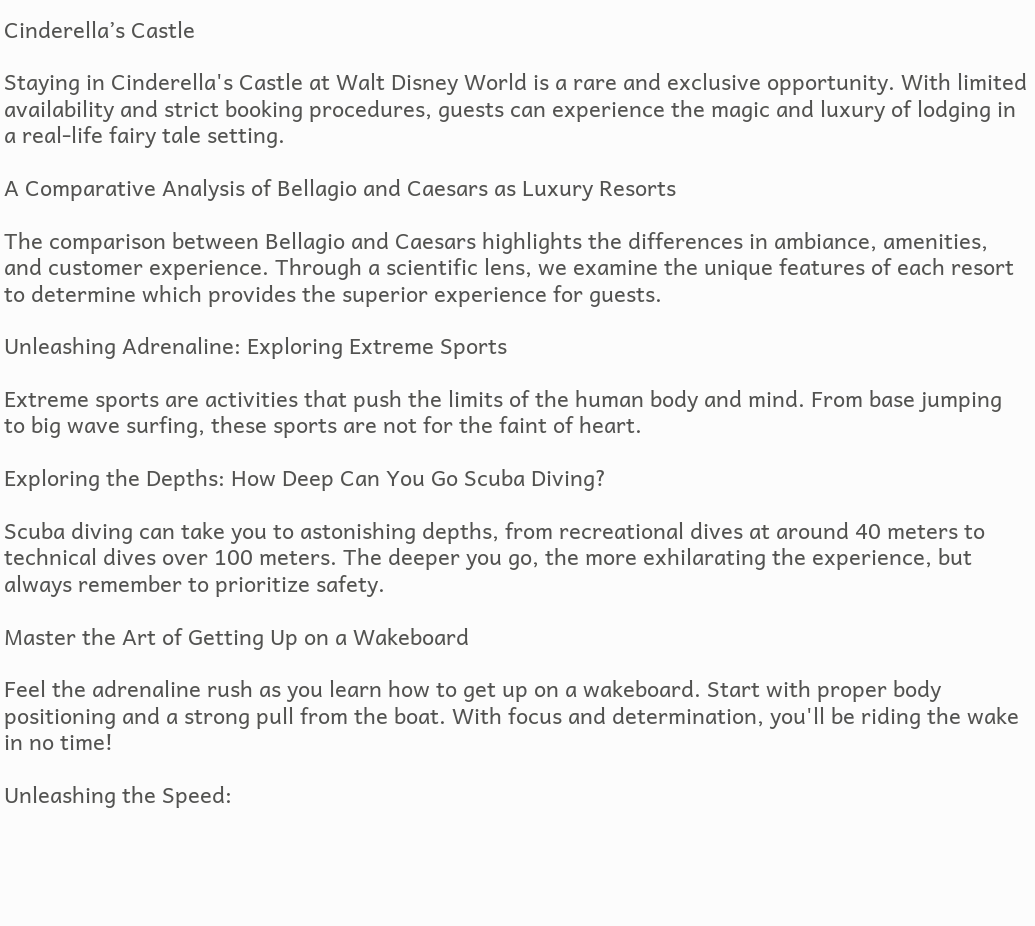Cinderella’s Castle

Staying in Cinderella's Castle at Walt Disney World is a rare and exclusive opportunity. With limited availability and strict booking procedures, guests can experience the magic and luxury of lodging in a real-life fairy tale setting.

A Comparative Analysis of Bellagio and Caesars as Luxury Resorts

The comparison between Bellagio and Caesars highlights the differences in ambiance, amenities, and customer experience. Through a scientific lens, we examine the unique features of each resort to determine which provides the superior experience for guests.

Unleashing Adrenaline: Exploring Extreme Sports

Extreme sports are activities that push the limits of the human body and mind. From base jumping to big wave surfing, these sports are not for the faint of heart.

Exploring the Depths: How Deep Can You Go Scuba Diving?

Scuba diving can take you to astonishing depths, from recreational dives at around 40 meters to technical dives over 100 meters. The deeper you go, the more exhilarating the experience, but always remember to prioritize safety.

Master the Art of Getting Up on a Wakeboard

Feel the adrenaline rush as you learn how to get up on a wakeboard. Start with proper body positioning and a strong pull from the boat. With focus and determination, you'll be riding the wake in no time!

Unleashing the Speed: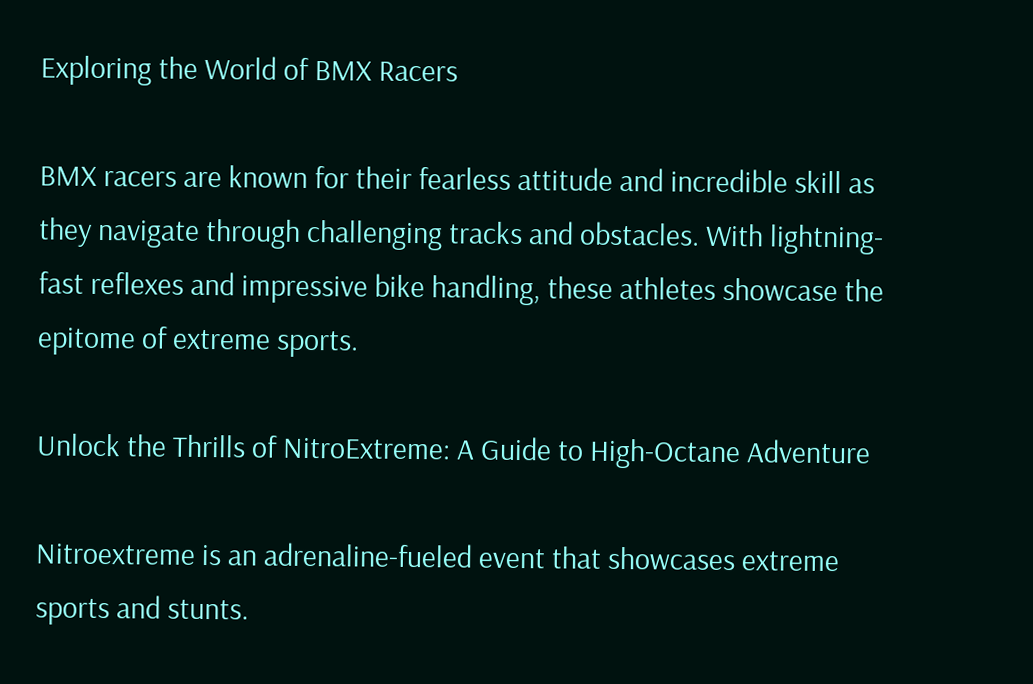Exploring the World of BMX Racers

BMX racers are known for their fearless attitude and incredible skill as they navigate through challenging tracks and obstacles. With lightning-fast reflexes and impressive bike handling, these athletes showcase the epitome of extreme sports.

Unlock the Thrills of NitroExtreme: A Guide to High-Octane Adventure

Nitroextreme is an adrenaline-fueled event that showcases extreme sports and stunts.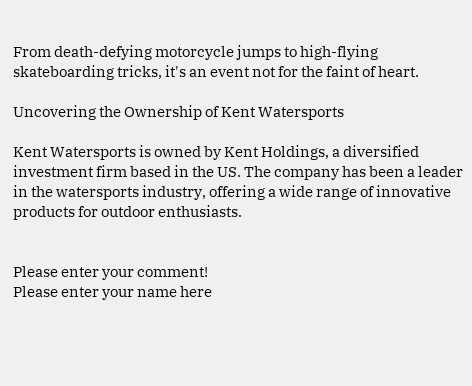From death-defying motorcycle jumps to high-flying skateboarding tricks, it's an event not for the faint of heart.

Uncovering the Ownership of Kent Watersports

Kent Watersports is owned by Kent Holdings, a diversified investment firm based in the US. The company has been a leader in the watersports industry, offering a wide range of innovative products for outdoor enthusiasts.


Please enter your comment!
Please enter your name here